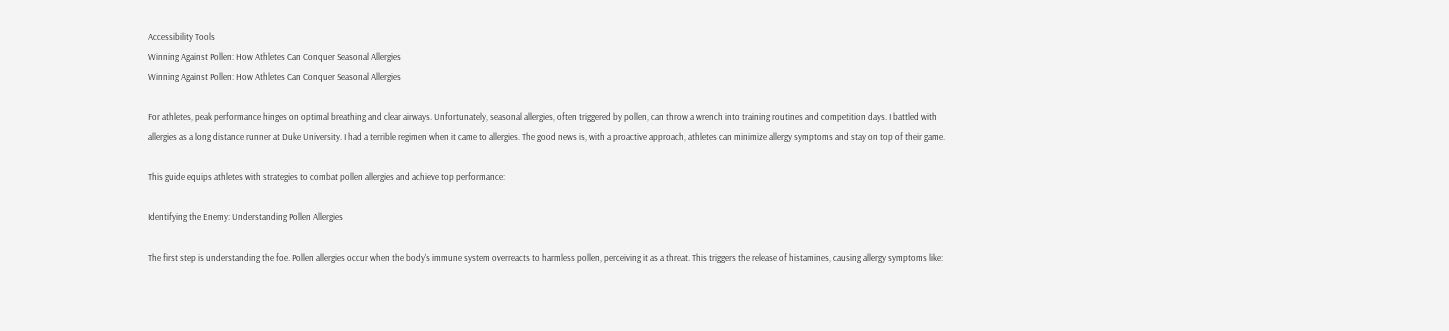Accessibility Tools
Winning Against Pollen: How Athletes Can Conquer Seasonal Allergies
Winning Against Pollen: How Athletes Can Conquer Seasonal Allergies

For athletes, peak performance hinges on optimal breathing and clear airways. Unfortunately, seasonal allergies, often triggered by pollen, can throw a wrench into training routines and competition days. I battled with allergies as a long distance runner at Duke University. I had a terrible regimen when it came to allergies. The good news is, with a proactive approach, athletes can minimize allergy symptoms and stay on top of their game.

This guide equips athletes with strategies to combat pollen allergies and achieve top performance:

Identifying the Enemy: Understanding Pollen Allergies

The first step is understanding the foe. Pollen allergies occur when the body's immune system overreacts to harmless pollen, perceiving it as a threat. This triggers the release of histamines, causing allergy symptoms like: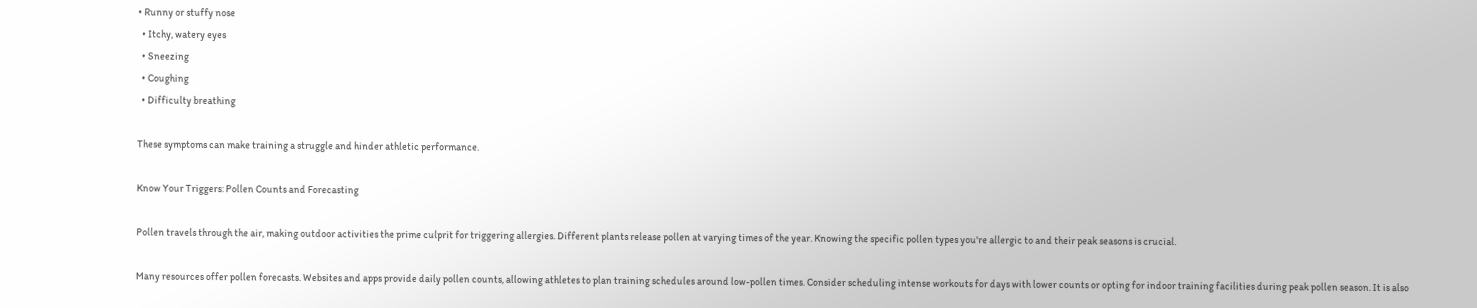• Runny or stuffy nose
  • Itchy, watery eyes
  • Sneezing
  • Coughing
  • Difficulty breathing

These symptoms can make training a struggle and hinder athletic performance.

Know Your Triggers: Pollen Counts and Forecasting

Pollen travels through the air, making outdoor activities the prime culprit for triggering allergies. Different plants release pollen at varying times of the year. Knowing the specific pollen types you're allergic to and their peak seasons is crucial.

Many resources offer pollen forecasts. Websites and apps provide daily pollen counts, allowing athletes to plan training schedules around low-pollen times. Consider scheduling intense workouts for days with lower counts or opting for indoor training facilities during peak pollen season. It is also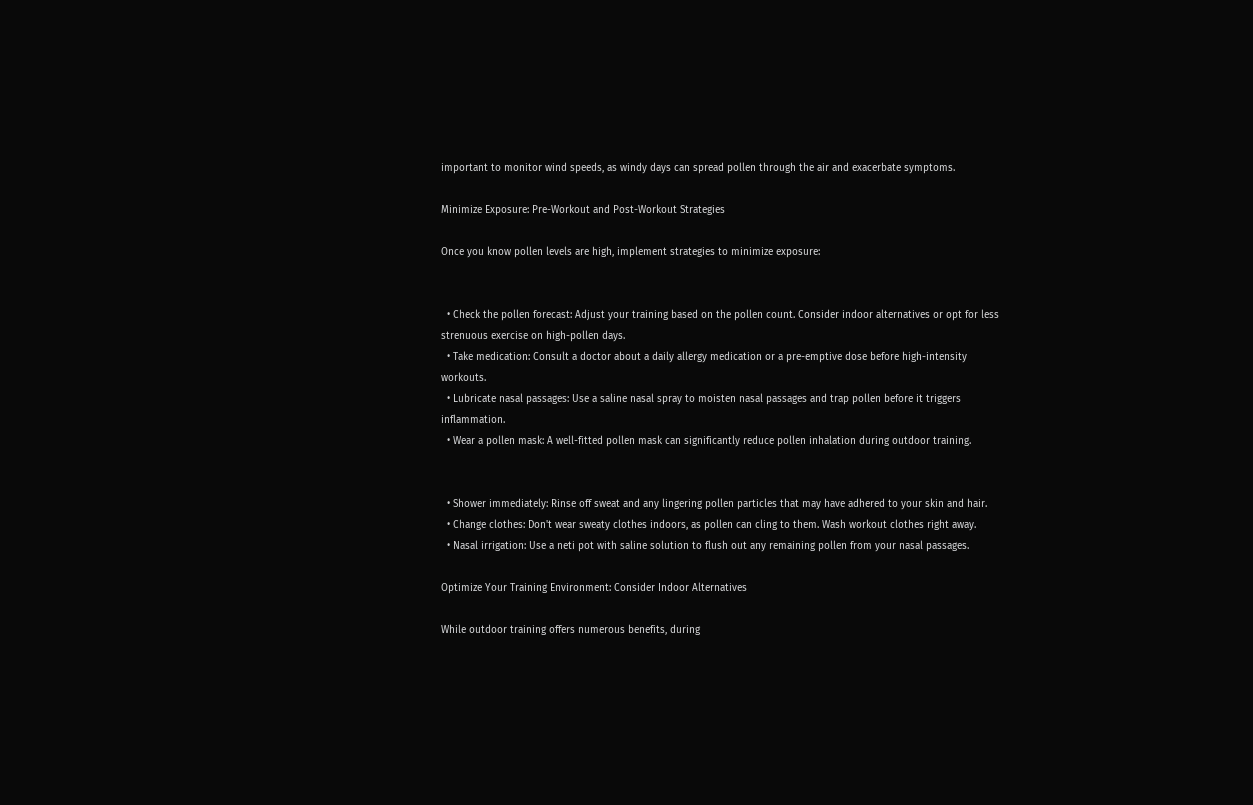important to monitor wind speeds, as windy days can spread pollen through the air and exacerbate symptoms.

Minimize Exposure: Pre-Workout and Post-Workout Strategies

Once you know pollen levels are high, implement strategies to minimize exposure:


  • Check the pollen forecast: Adjust your training based on the pollen count. Consider indoor alternatives or opt for less strenuous exercise on high-pollen days.
  • Take medication: Consult a doctor about a daily allergy medication or a pre-emptive dose before high-intensity workouts.
  • Lubricate nasal passages: Use a saline nasal spray to moisten nasal passages and trap pollen before it triggers inflammation.
  • Wear a pollen mask: A well-fitted pollen mask can significantly reduce pollen inhalation during outdoor training.


  • Shower immediately: Rinse off sweat and any lingering pollen particles that may have adhered to your skin and hair.
  • Change clothes: Don't wear sweaty clothes indoors, as pollen can cling to them. Wash workout clothes right away.
  • Nasal irrigation: Use a neti pot with saline solution to flush out any remaining pollen from your nasal passages.

Optimize Your Training Environment: Consider Indoor Alternatives

While outdoor training offers numerous benefits, during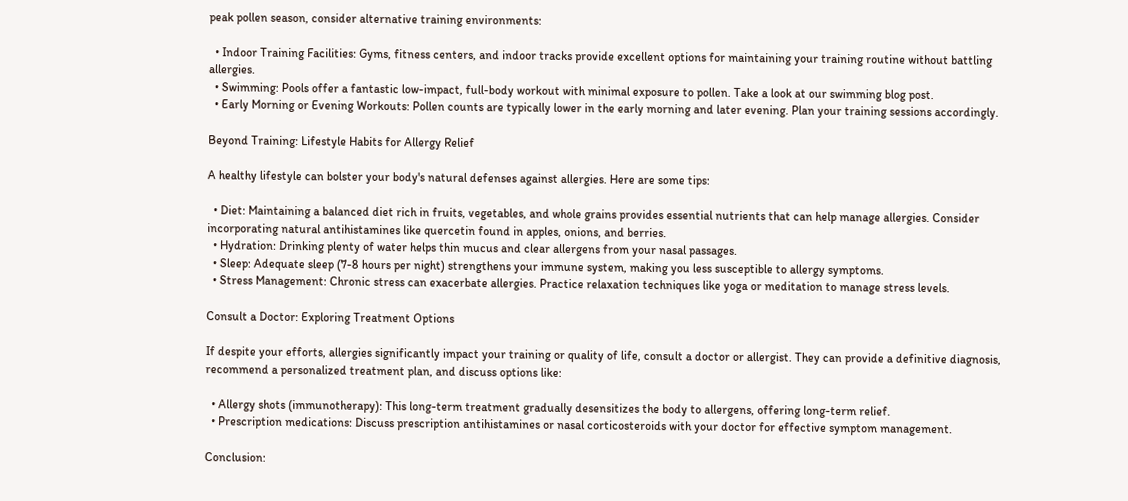peak pollen season, consider alternative training environments:

  • Indoor Training Facilities: Gyms, fitness centers, and indoor tracks provide excellent options for maintaining your training routine without battling allergies.
  • Swimming: Pools offer a fantastic low-impact, full-body workout with minimal exposure to pollen. Take a look at our swimming blog post.
  • Early Morning or Evening Workouts: Pollen counts are typically lower in the early morning and later evening. Plan your training sessions accordingly.

Beyond Training: Lifestyle Habits for Allergy Relief

A healthy lifestyle can bolster your body's natural defenses against allergies. Here are some tips:

  • Diet: Maintaining a balanced diet rich in fruits, vegetables, and whole grains provides essential nutrients that can help manage allergies. Consider incorporating natural antihistamines like quercetin found in apples, onions, and berries.
  • Hydration: Drinking plenty of water helps thin mucus and clear allergens from your nasal passages.
  • Sleep: Adequate sleep (7-8 hours per night) strengthens your immune system, making you less susceptible to allergy symptoms.
  • Stress Management: Chronic stress can exacerbate allergies. Practice relaxation techniques like yoga or meditation to manage stress levels.

Consult a Doctor: Exploring Treatment Options

If despite your efforts, allergies significantly impact your training or quality of life, consult a doctor or allergist. They can provide a definitive diagnosis, recommend a personalized treatment plan, and discuss options like:

  • Allergy shots (immunotherapy): This long-term treatment gradually desensitizes the body to allergens, offering long-term relief.
  • Prescription medications: Discuss prescription antihistamines or nasal corticosteroids with your doctor for effective symptom management.

Conclusion: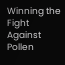Winning the Fight Against Pollen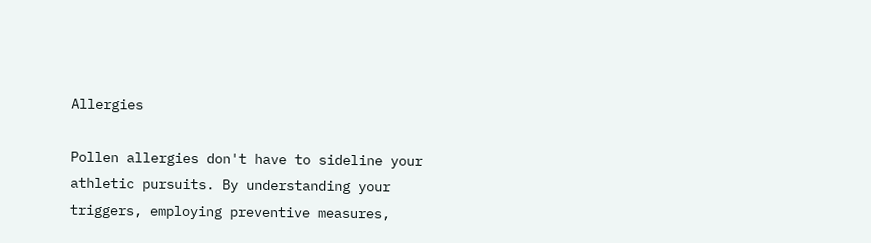Allergies

Pollen allergies don't have to sideline your athletic pursuits. By understanding your triggers, employing preventive measures,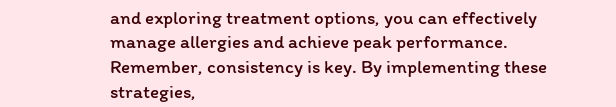and exploring treatment options, you can effectively manage allergies and achieve peak performance. Remember, consistency is key. By implementing these strategies,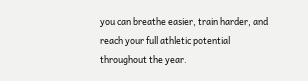you can breathe easier, train harder, and reach your full athletic potential throughout the year.